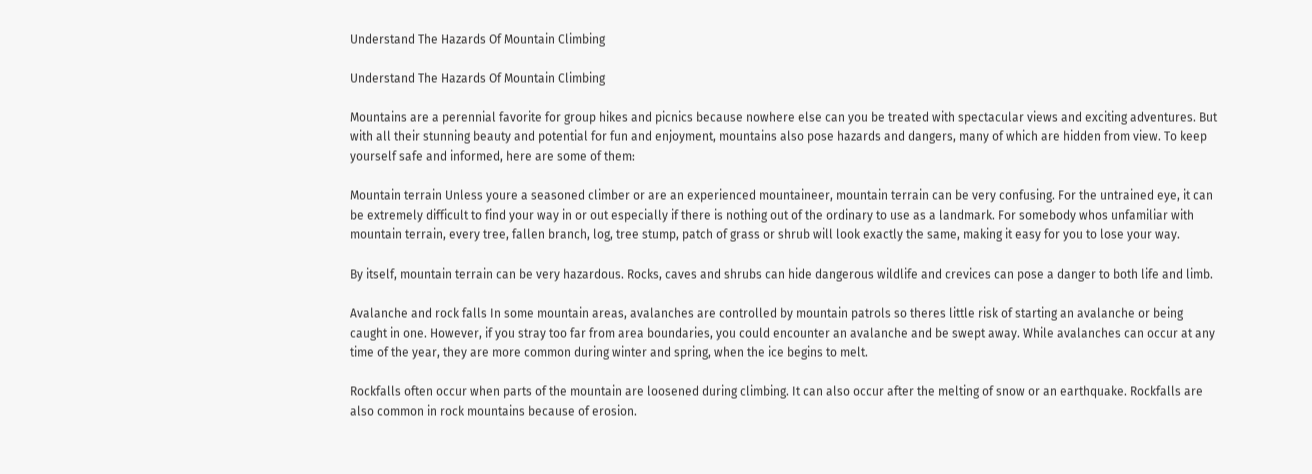Understand The Hazards Of Mountain Climbing

Understand The Hazards Of Mountain Climbing

Mountains are a perennial favorite for group hikes and picnics because nowhere else can you be treated with spectacular views and exciting adventures. But with all their stunning beauty and potential for fun and enjoyment, mountains also pose hazards and dangers, many of which are hidden from view. To keep yourself safe and informed, here are some of them:

Mountain terrain Unless youre a seasoned climber or are an experienced mountaineer, mountain terrain can be very confusing. For the untrained eye, it can be extremely difficult to find your way in or out especially if there is nothing out of the ordinary to use as a landmark. For somebody whos unfamiliar with mountain terrain, every tree, fallen branch, log, tree stump, patch of grass or shrub will look exactly the same, making it easy for you to lose your way.

By itself, mountain terrain can be very hazardous. Rocks, caves and shrubs can hide dangerous wildlife and crevices can pose a danger to both life and limb.

Avalanche and rock falls In some mountain areas, avalanches are controlled by mountain patrols so theres little risk of starting an avalanche or being caught in one. However, if you stray too far from area boundaries, you could encounter an avalanche and be swept away. While avalanches can occur at any time of the year, they are more common during winter and spring, when the ice begins to melt.

Rockfalls often occur when parts of the mountain are loosened during climbing. It can also occur after the melting of snow or an earthquake. Rockfalls are also common in rock mountains because of erosion.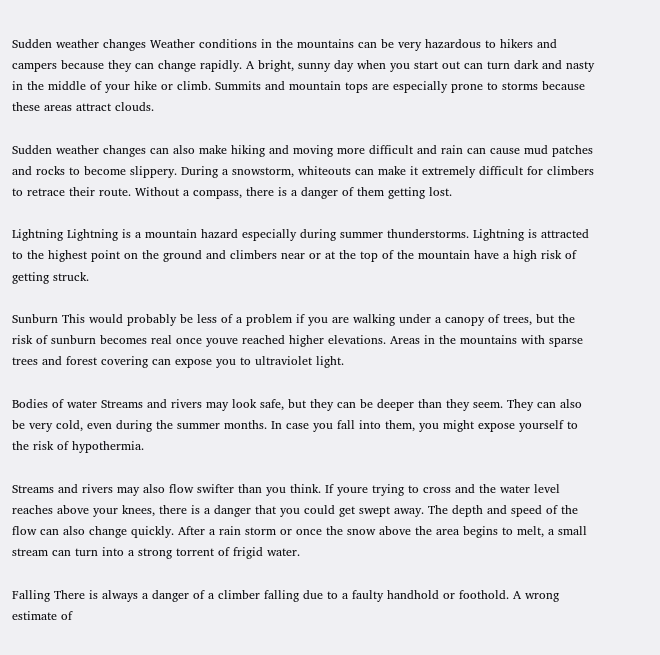Sudden weather changes Weather conditions in the mountains can be very hazardous to hikers and campers because they can change rapidly. A bright, sunny day when you start out can turn dark and nasty in the middle of your hike or climb. Summits and mountain tops are especially prone to storms because these areas attract clouds.

Sudden weather changes can also make hiking and moving more difficult and rain can cause mud patches and rocks to become slippery. During a snowstorm, whiteouts can make it extremely difficult for climbers to retrace their route. Without a compass, there is a danger of them getting lost.

Lightning Lightning is a mountain hazard especially during summer thunderstorms. Lightning is attracted to the highest point on the ground and climbers near or at the top of the mountain have a high risk of getting struck.

Sunburn This would probably be less of a problem if you are walking under a canopy of trees, but the risk of sunburn becomes real once youve reached higher elevations. Areas in the mountains with sparse trees and forest covering can expose you to ultraviolet light.

Bodies of water Streams and rivers may look safe, but they can be deeper than they seem. They can also be very cold, even during the summer months. In case you fall into them, you might expose yourself to the risk of hypothermia.

Streams and rivers may also flow swifter than you think. If youre trying to cross and the water level reaches above your knees, there is a danger that you could get swept away. The depth and speed of the flow can also change quickly. After a rain storm or once the snow above the area begins to melt, a small stream can turn into a strong torrent of frigid water.

Falling There is always a danger of a climber falling due to a faulty handhold or foothold. A wrong estimate of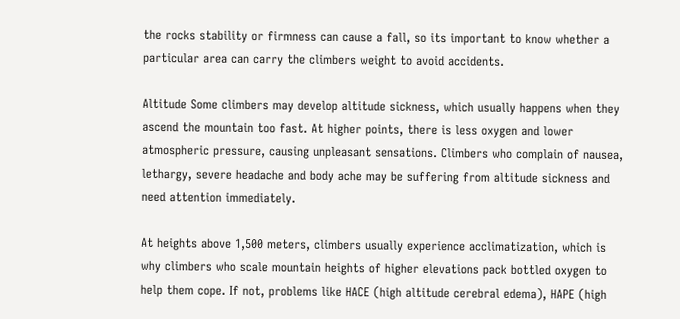the rocks stability or firmness can cause a fall, so its important to know whether a particular area can carry the climbers weight to avoid accidents.

Altitude Some climbers may develop altitude sickness, which usually happens when they ascend the mountain too fast. At higher points, there is less oxygen and lower atmospheric pressure, causing unpleasant sensations. Climbers who complain of nausea, lethargy, severe headache and body ache may be suffering from altitude sickness and need attention immediately.

At heights above 1,500 meters, climbers usually experience acclimatization, which is why climbers who scale mountain heights of higher elevations pack bottled oxygen to help them cope. If not, problems like HACE (high altitude cerebral edema), HAPE (high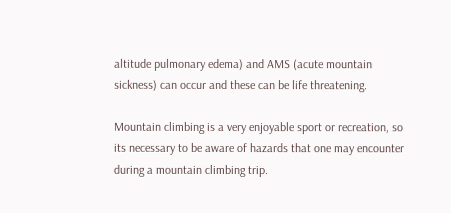altitude pulmonary edema) and AMS (acute mountain sickness) can occur and these can be life threatening.

Mountain climbing is a very enjoyable sport or recreation, so its necessary to be aware of hazards that one may encounter during a mountain climbing trip.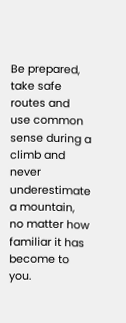Be prepared, take safe routes and use common sense during a climb and never underestimate a mountain, no matter how familiar it has become to you.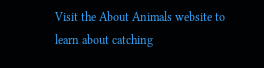Visit the About Animals website to learn about catching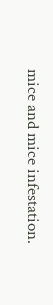mice and mice infestation.